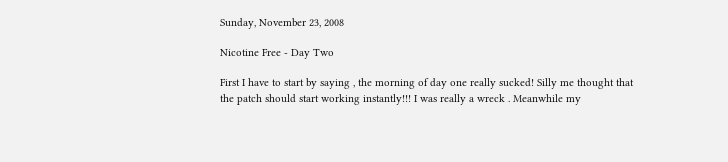Sunday, November 23, 2008

Nicotine Free - Day Two

First I have to start by saying , the morning of day one really sucked! Silly me thought that the patch should start working instantly!!! I was really a wreck . Meanwhile my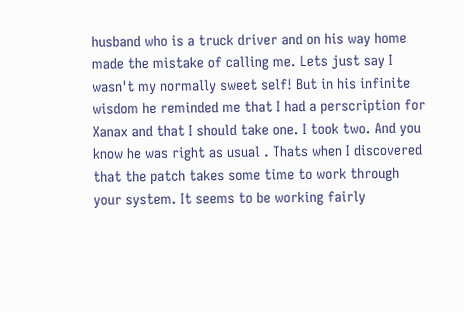husband who is a truck driver and on his way home made the mistake of calling me. Lets just say I wasn't my normally sweet self! But in his infinite wisdom he reminded me that I had a perscription for Xanax and that I should take one. I took two. And you know he was right as usual . Thats when I discovered that the patch takes some time to work through your system. It seems to be working fairly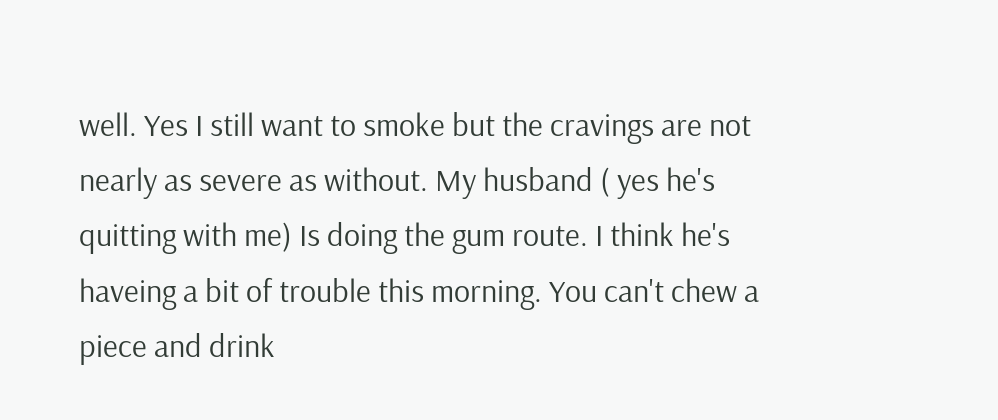well. Yes I still want to smoke but the cravings are not nearly as severe as without. My husband ( yes he's quitting with me) Is doing the gum route. I think he's haveing a bit of trouble this morning. You can't chew a piece and drink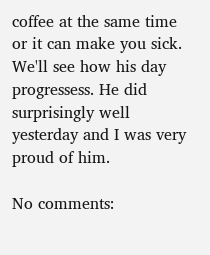coffee at the same time or it can make you sick. We'll see how his day progressess. He did surprisingly well yesterday and I was very proud of him.

No comments: